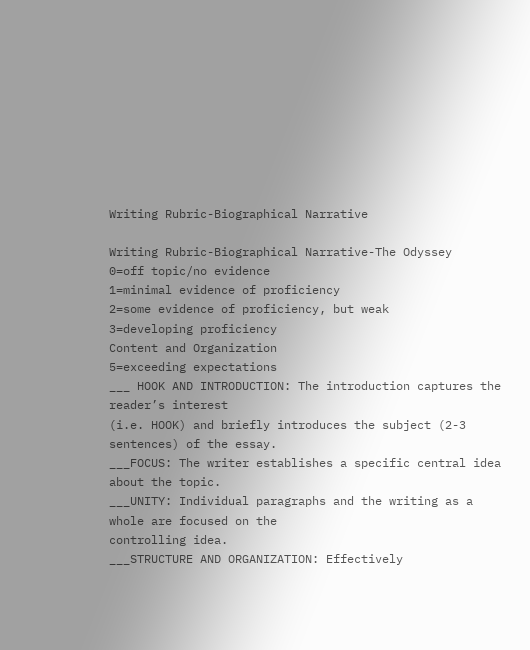Writing Rubric-Biographical Narrative

Writing Rubric-Biographical Narrative-The Odyssey
0=off topic/no evidence
1=minimal evidence of proficiency
2=some evidence of proficiency, but weak
3=developing proficiency
Content and Organization
5=exceeding expectations
___ HOOK AND INTRODUCTION: The introduction captures the reader’s interest
(i.e. HOOK) and briefly introduces the subject (2-3 sentences) of the essay.
___FOCUS: The writer establishes a specific central idea about the topic.
___UNITY: Individual paragraphs and the writing as a whole are focused on the
controlling idea.
___STRUCTURE AND ORGANIZATION: Effectively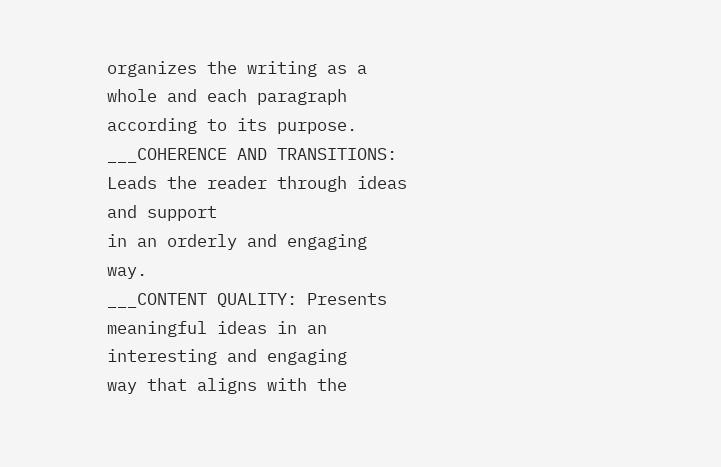organizes the writing as a
whole and each paragraph according to its purpose.
___COHERENCE AND TRANSITIONS: Leads the reader through ideas and support
in an orderly and engaging way.
___CONTENT QUALITY: Presents meaningful ideas in an interesting and engaging
way that aligns with the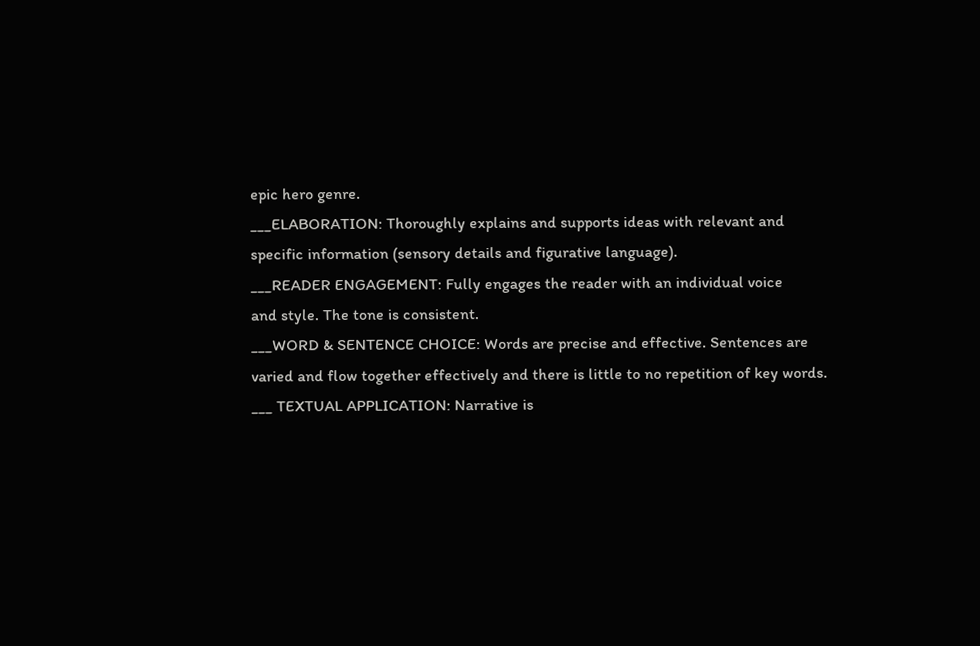epic hero genre.
___ELABORATION: Thoroughly explains and supports ideas with relevant and
specific information (sensory details and figurative language).
___READER ENGAGEMENT: Fully engages the reader with an individual voice
and style. The tone is consistent.
___WORD & SENTENCE CHOICE: Words are precise and effective. Sentences are
varied and flow together effectively and there is little to no repetition of key words.
___ TEXTUAL APPLICATION: Narrative is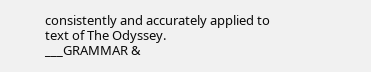consistently and accurately applied to
text of The Odyssey.
___GRAMMAR &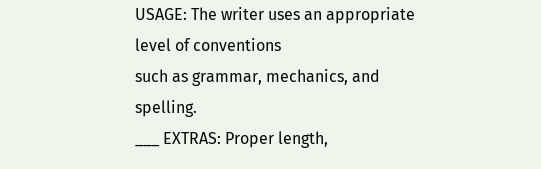USAGE: The writer uses an appropriate level of conventions
such as grammar, mechanics, and spelling.
___ EXTRAS: Proper length,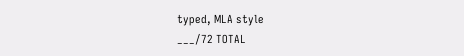typed, MLA style
___/72 TOTAL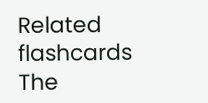Related flashcards
The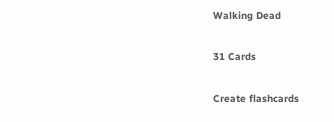Walking Dead

31 Cards

Create flashcards